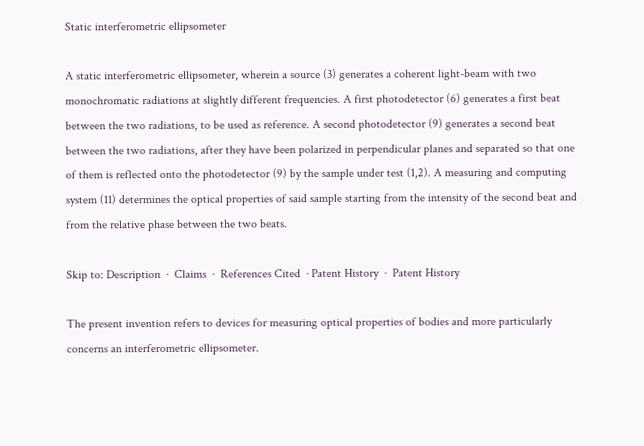Static interferometric ellipsometer

A static interferometric ellipsometer, wherein a source (3) generates a coherent light-beam with two monochromatic radiations at slightly different frequencies. A first photodetector (6) generates a first beat between the two radiations, to be used as reference. A second photodetector (9) generates a second beat between the two radiations, after they have been polarized in perpendicular planes and separated so that one of them is reflected onto the photodetector (9) by the sample under test (1,2). A measuring and computing system (11) determines the optical properties of said sample starting from the intensity of the second beat and from the relative phase between the two beats.

Skip to: Description  ·  Claims  ·  References Cited  · Patent History  ·  Patent History

The present invention refers to devices for measuring optical properties of bodies and more particularly concerns an interferometric ellipsometer.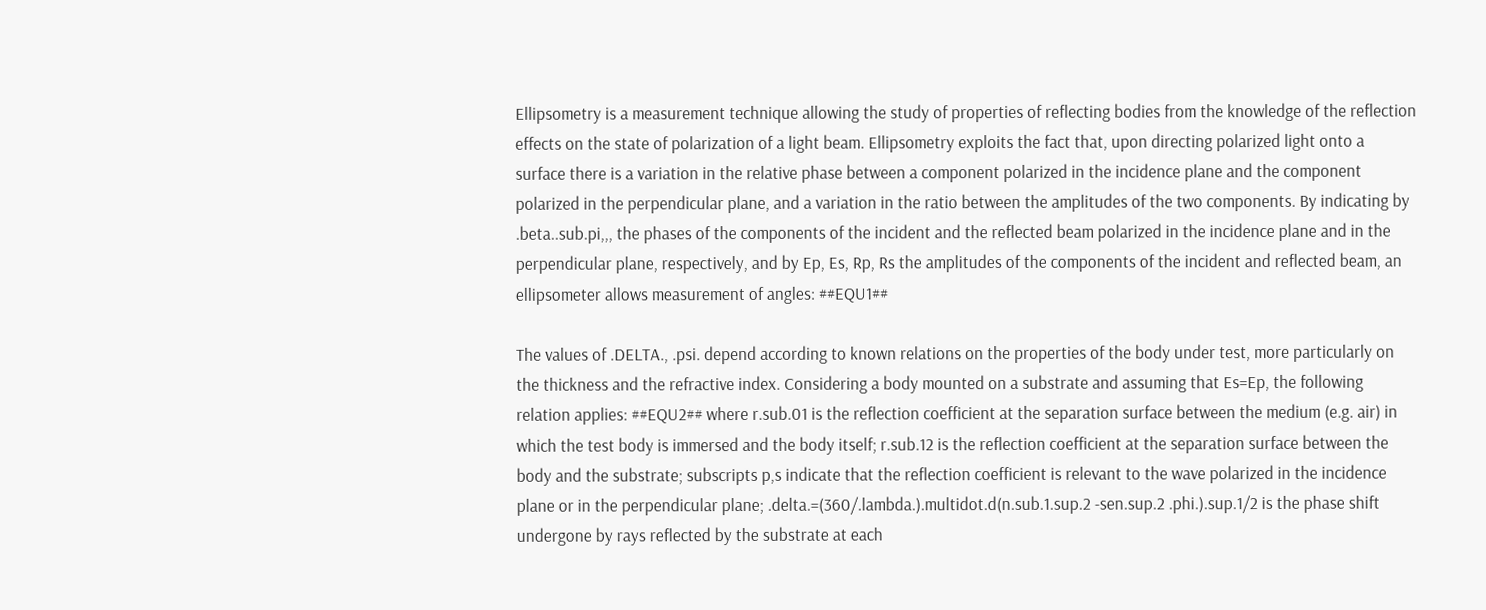Ellipsometry is a measurement technique allowing the study of properties of reflecting bodies from the knowledge of the reflection effects on the state of polarization of a light beam. Ellipsometry exploits the fact that, upon directing polarized light onto a surface there is a variation in the relative phase between a component polarized in the incidence plane and the component polarized in the perpendicular plane, and a variation in the ratio between the amplitudes of the two components. By indicating by .beta..sub.pi,,, the phases of the components of the incident and the reflected beam polarized in the incidence plane and in the perpendicular plane, respectively, and by Ep, Es, Rp, Rs the amplitudes of the components of the incident and reflected beam, an ellipsometer allows measurement of angles: ##EQU1##

The values of .DELTA., .psi. depend according to known relations on the properties of the body under test, more particularly on the thickness and the refractive index. Considering a body mounted on a substrate and assuming that Es=Ep, the following relation applies: ##EQU2## where r.sub.01 is the reflection coefficient at the separation surface between the medium (e.g. air) in which the test body is immersed and the body itself; r.sub.12 is the reflection coefficient at the separation surface between the body and the substrate; subscripts p,s indicate that the reflection coefficient is relevant to the wave polarized in the incidence plane or in the perpendicular plane; .delta.=(360/.lambda.).multidot.d(n.sub.1.sup.2 -sen.sup.2 .phi.).sup.1/2 is the phase shift undergone by rays reflected by the substrate at each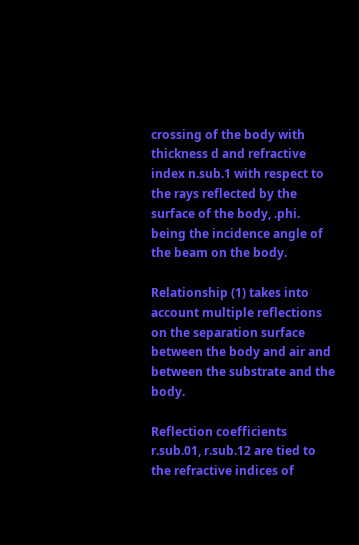crossing of the body with thickness d and refractive index n.sub.1 with respect to the rays reflected by the surface of the body, .phi. being the incidence angle of the beam on the body.

Relationship (1) takes into account multiple reflections on the separation surface between the body and air and between the substrate and the body.

Reflection coefficients r.sub.01, r.sub.12 are tied to the refractive indices of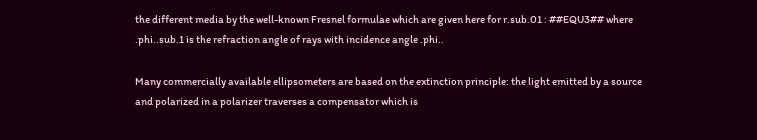the different media by the well-known Fresnel formulae which are given here for r.sub.01 : ##EQU3## where .phi..sub.1 is the refraction angle of rays with incidence angle .phi..

Many commercially available ellipsometers are based on the extinction principle: the light emitted by a source and polarized in a polarizer traverses a compensator which is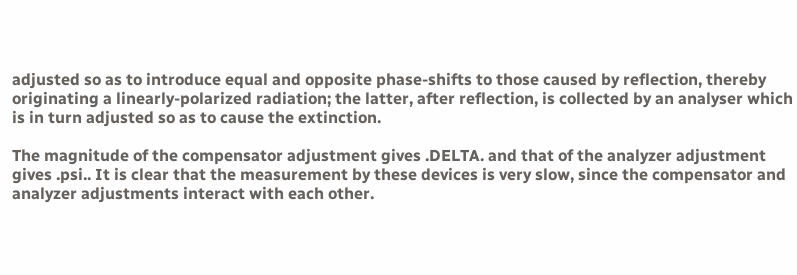adjusted so as to introduce equal and opposite phase-shifts to those caused by reflection, thereby originating a linearly-polarized radiation; the latter, after reflection, is collected by an analyser which is in turn adjusted so as to cause the extinction.

The magnitude of the compensator adjustment gives .DELTA. and that of the analyzer adjustment gives .psi.. It is clear that the measurement by these devices is very slow, since the compensator and analyzer adjustments interact with each other.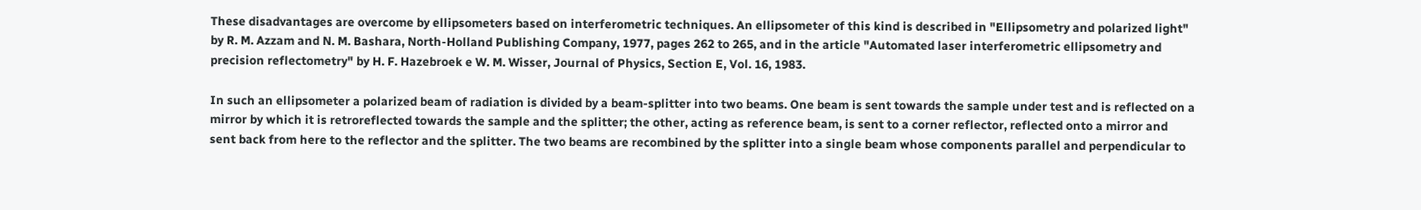These disadvantages are overcome by ellipsometers based on interferometric techniques. An ellipsometer of this kind is described in "Ellipsometry and polarized light" by R. M. Azzam and N. M. Bashara, North-Holland Publishing Company, 1977, pages 262 to 265, and in the article "Automated laser interferometric ellipsometry and precision reflectometry" by H. F. Hazebroek e W. M. Wisser, Journal of Physics, Section E, Vol. 16, 1983.

In such an ellipsometer a polarized beam of radiation is divided by a beam-splitter into two beams. One beam is sent towards the sample under test and is reflected on a mirror by which it is retroreflected towards the sample and the splitter; the other, acting as reference beam, is sent to a corner reflector, reflected onto a mirror and sent back from here to the reflector and the splitter. The two beams are recombined by the splitter into a single beam whose components parallel and perpendicular to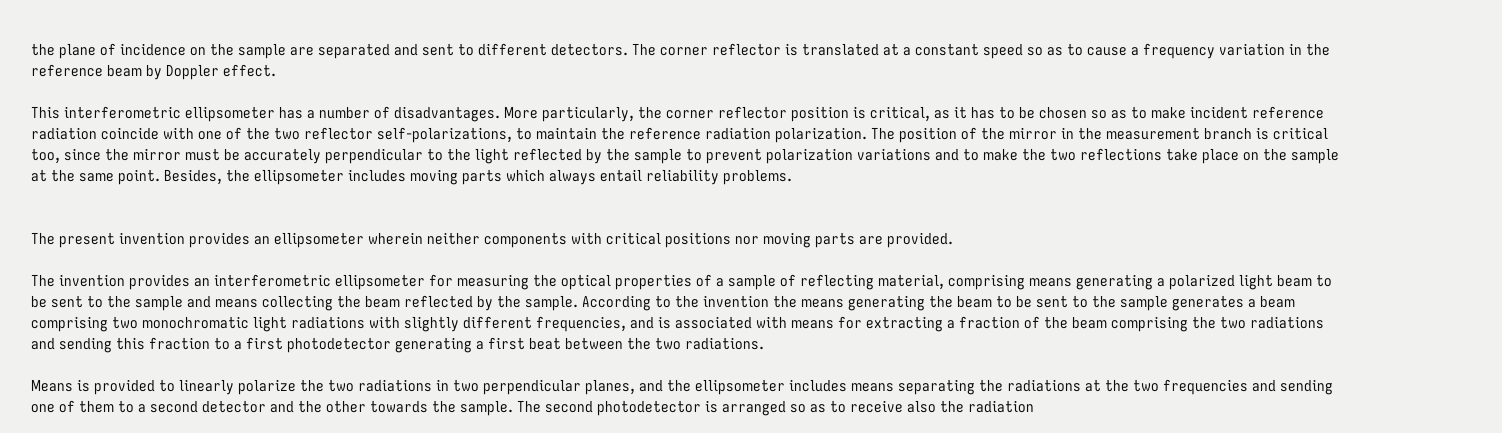the plane of incidence on the sample are separated and sent to different detectors. The corner reflector is translated at a constant speed so as to cause a frequency variation in the reference beam by Doppler effect.

This interferometric ellipsometer has a number of disadvantages. More particularly, the corner reflector position is critical, as it has to be chosen so as to make incident reference radiation coincide with one of the two reflector self-polarizations, to maintain the reference radiation polarization. The position of the mirror in the measurement branch is critical too, since the mirror must be accurately perpendicular to the light reflected by the sample to prevent polarization variations and to make the two reflections take place on the sample at the same point. Besides, the ellipsometer includes moving parts which always entail reliability problems.


The present invention provides an ellipsometer wherein neither components with critical positions nor moving parts are provided.

The invention provides an interferometric ellipsometer for measuring the optical properties of a sample of reflecting material, comprising means generating a polarized light beam to be sent to the sample and means collecting the beam reflected by the sample. According to the invention the means generating the beam to be sent to the sample generates a beam comprising two monochromatic light radiations with slightly different frequencies, and is associated with means for extracting a fraction of the beam comprising the two radiations and sending this fraction to a first photodetector generating a first beat between the two radiations.

Means is provided to linearly polarize the two radiations in two perpendicular planes, and the ellipsometer includes means separating the radiations at the two frequencies and sending one of them to a second detector and the other towards the sample. The second photodetector is arranged so as to receive also the radiation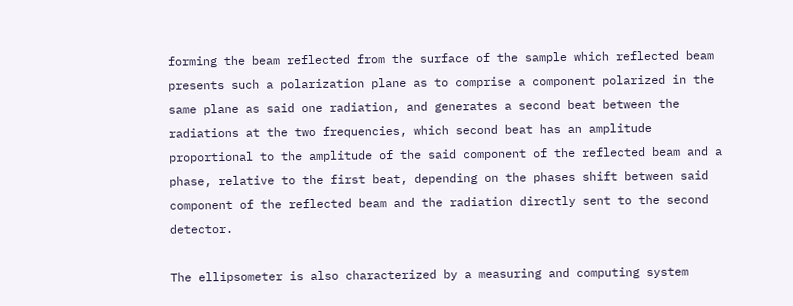forming the beam reflected from the surface of the sample which reflected beam presents such a polarization plane as to comprise a component polarized in the same plane as said one radiation, and generates a second beat between the radiations at the two frequencies, which second beat has an amplitude proportional to the amplitude of the said component of the reflected beam and a phase, relative to the first beat, depending on the phases shift between said component of the reflected beam and the radiation directly sent to the second detector.

The ellipsometer is also characterized by a measuring and computing system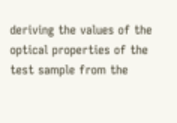deriving the values of the optical properties of the test sample from the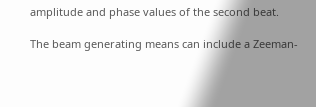amplitude and phase values of the second beat.

The beam generating means can include a Zeeman-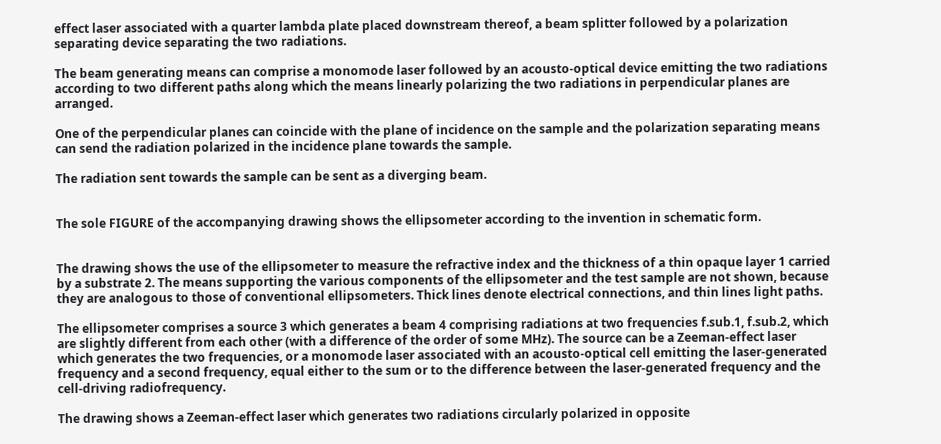effect laser associated with a quarter lambda plate placed downstream thereof, a beam splitter followed by a polarization separating device separating the two radiations.

The beam generating means can comprise a monomode laser followed by an acousto-optical device emitting the two radiations according to two different paths along which the means linearly polarizing the two radiations in perpendicular planes are arranged.

One of the perpendicular planes can coincide with the plane of incidence on the sample and the polarization separating means can send the radiation polarized in the incidence plane towards the sample.

The radiation sent towards the sample can be sent as a diverging beam.


The sole FIGURE of the accompanying drawing shows the ellipsometer according to the invention in schematic form.


The drawing shows the use of the ellipsometer to measure the refractive index and the thickness of a thin opaque layer 1 carried by a substrate 2. The means supporting the various components of the ellipsometer and the test sample are not shown, because they are analogous to those of conventional ellipsometers. Thick lines denote electrical connections, and thin lines light paths.

The ellipsometer comprises a source 3 which generates a beam 4 comprising radiations at two frequencies f.sub.1, f.sub.2, which are slightly different from each other (with a difference of the order of some MHz). The source can be a Zeeman-effect laser which generates the two frequencies, or a monomode laser associated with an acousto-optical cell emitting the laser-generated frequency and a second frequency, equal either to the sum or to the difference between the laser-generated frequency and the cell-driving radiofrequency.

The drawing shows a Zeeman-effect laser which generates two radiations circularly polarized in opposite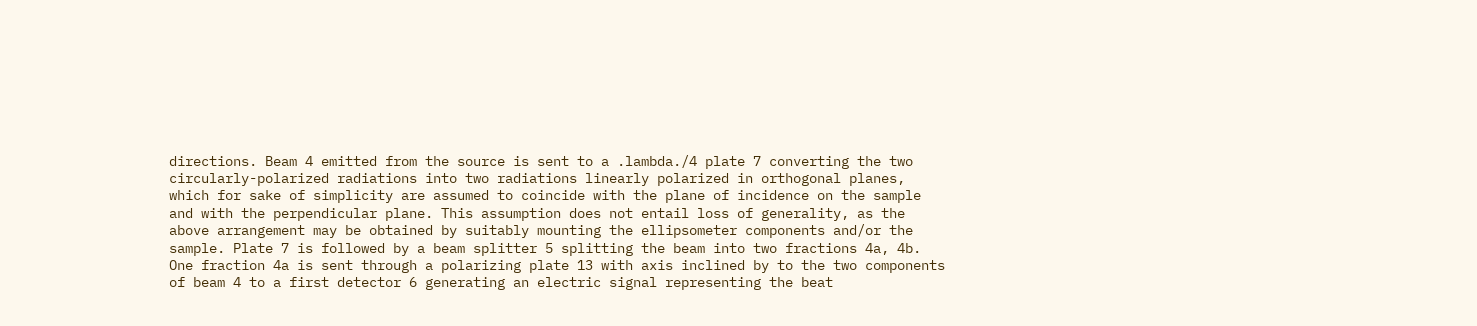directions. Beam 4 emitted from the source is sent to a .lambda./4 plate 7 converting the two circularly-polarized radiations into two radiations linearly polarized in orthogonal planes, which for sake of simplicity are assumed to coincide with the plane of incidence on the sample and with the perpendicular plane. This assumption does not entail loss of generality, as the above arrangement may be obtained by suitably mounting the ellipsometer components and/or the sample. Plate 7 is followed by a beam splitter 5 splitting the beam into two fractions 4a, 4b. One fraction 4a is sent through a polarizing plate 13 with axis inclined by to the two components of beam 4 to a first detector 6 generating an electric signal representing the beat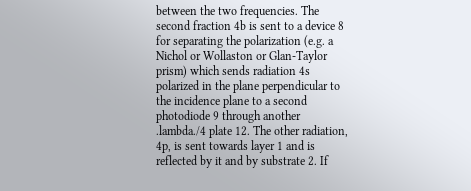between the two frequencies. The second fraction 4b is sent to a device 8 for separating the polarization (e.g. a Nichol or Wollaston or Glan-Taylor prism) which sends radiation 4s polarized in the plane perpendicular to the incidence plane to a second photodiode 9 through another .lambda./4 plate 12. The other radiation, 4p, is sent towards layer 1 and is reflected by it and by substrate 2. If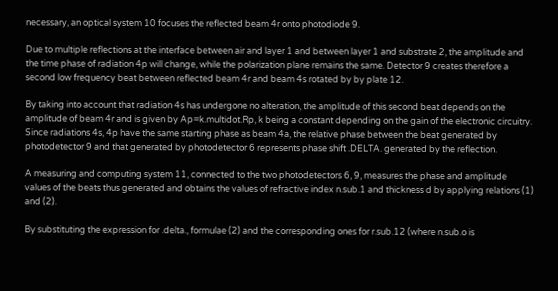necessary, an optical system 10 focuses the reflected beam 4r onto photodiode 9.

Due to multiple reflections at the interface between air and layer 1 and between layer 1 and substrate 2, the amplitude and the time phase of radiation 4p will change, while the polarization plane remains the same. Detector 9 creates therefore a second low frequency beat between reflected beam 4r and beam 4s rotated by by plate 12.

By taking into account that radiation 4s has undergone no alteration, the amplitude of this second beat depends on the amplitude of beam 4r and is given by Ap=k.multidot.Rp, k being a constant depending on the gain of the electronic circuitry. Since radiations 4s, 4p have the same starting phase as beam 4a, the relative phase between the beat generated by photodetector 9 and that generated by photodetector 6 represents phase shift .DELTA. generated by the reflection.

A measuring and computing system 11, connected to the two photodetectors 6, 9, measures the phase and amplitude values of the beats thus generated and obtains the values of refractive index n.sub.1 and thickness d by applying relations (1) and (2).

By substituting the expression for .delta., formulae (2) and the corresponding ones for r.sub.12 (where n.sub.o is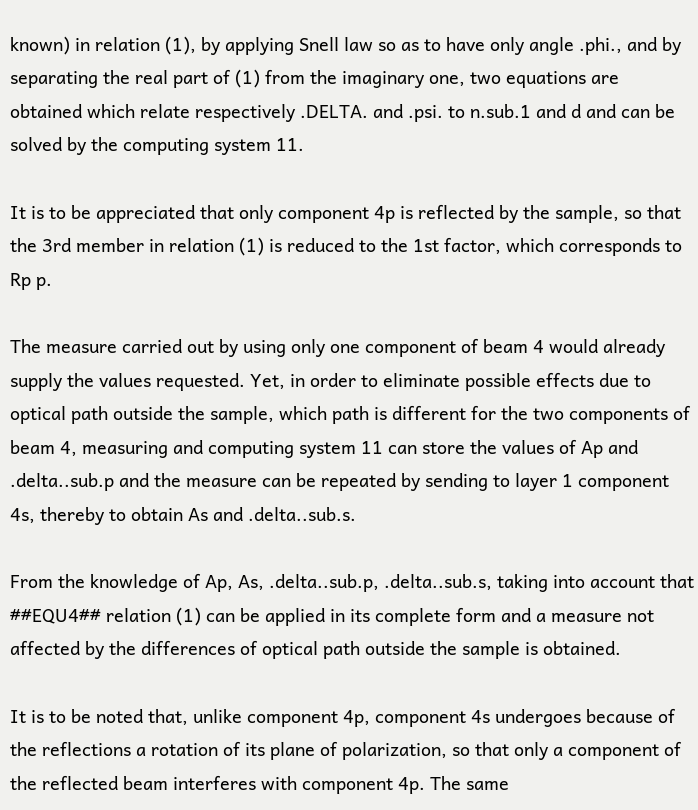known) in relation (1), by applying Snell law so as to have only angle .phi., and by separating the real part of (1) from the imaginary one, two equations are obtained which relate respectively .DELTA. and .psi. to n.sub.1 and d and can be solved by the computing system 11.

It is to be appreciated that only component 4p is reflected by the sample, so that the 3rd member in relation (1) is reduced to the 1st factor, which corresponds to Rp p.

The measure carried out by using only one component of beam 4 would already supply the values requested. Yet, in order to eliminate possible effects due to optical path outside the sample, which path is different for the two components of beam 4, measuring and computing system 11 can store the values of Ap and .delta..sub.p and the measure can be repeated by sending to layer 1 component 4s, thereby to obtain As and .delta..sub.s.

From the knowledge of Ap, As, .delta..sub.p, .delta..sub.s, taking into account that ##EQU4## relation (1) can be applied in its complete form and a measure not affected by the differences of optical path outside the sample is obtained.

It is to be noted that, unlike component 4p, component 4s undergoes because of the reflections a rotation of its plane of polarization, so that only a component of the reflected beam interferes with component 4p. The same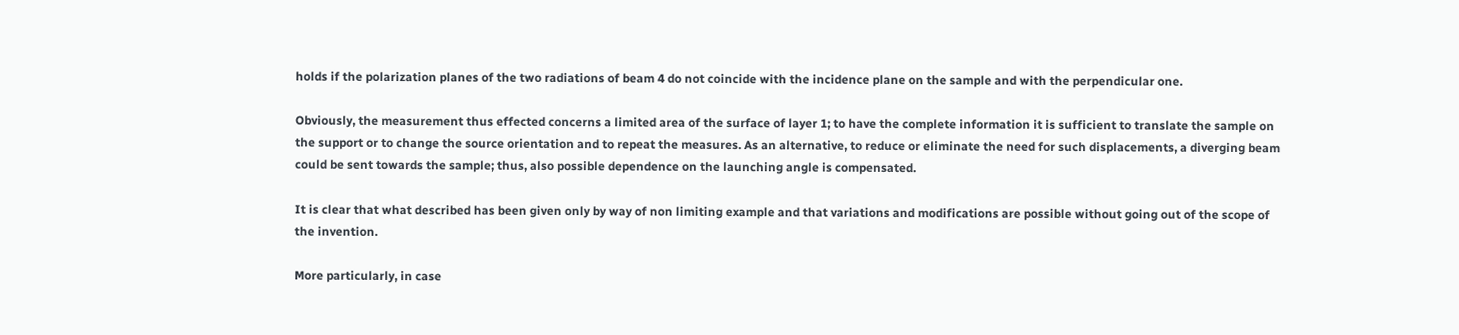holds if the polarization planes of the two radiations of beam 4 do not coincide with the incidence plane on the sample and with the perpendicular one.

Obviously, the measurement thus effected concerns a limited area of the surface of layer 1; to have the complete information it is sufficient to translate the sample on the support or to change the source orientation and to repeat the measures. As an alternative, to reduce or eliminate the need for such displacements, a diverging beam could be sent towards the sample; thus, also possible dependence on the launching angle is compensated.

It is clear that what described has been given only by way of non limiting example and that variations and modifications are possible without going out of the scope of the invention.

More particularly, in case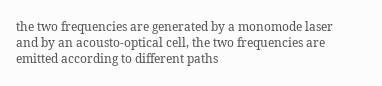the two frequencies are generated by a monomode laser and by an acousto-optical cell, the two frequencies are emitted according to different paths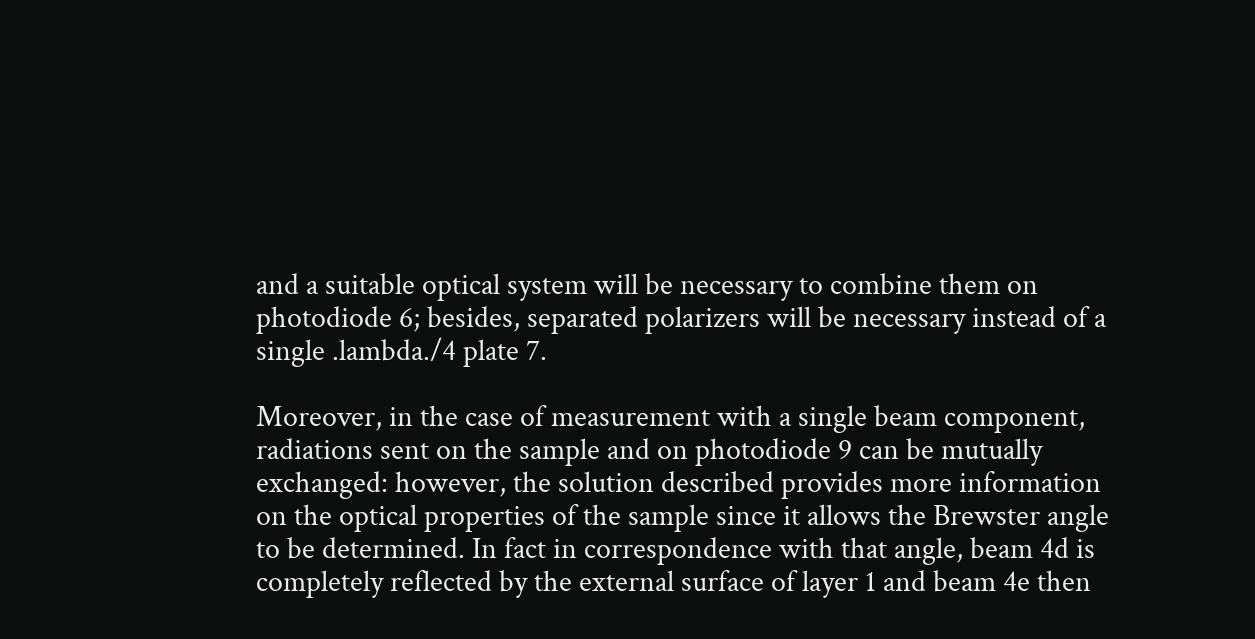and a suitable optical system will be necessary to combine them on photodiode 6; besides, separated polarizers will be necessary instead of a single .lambda./4 plate 7.

Moreover, in the case of measurement with a single beam component, radiations sent on the sample and on photodiode 9 can be mutually exchanged: however, the solution described provides more information on the optical properties of the sample since it allows the Brewster angle to be determined. In fact in correspondence with that angle, beam 4d is completely reflected by the external surface of layer 1 and beam 4e then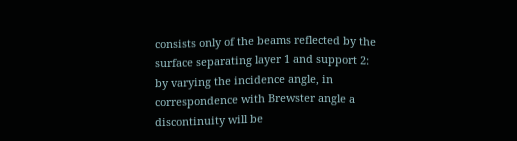consists only of the beams reflected by the surface separating layer 1 and support 2: by varying the incidence angle, in correspondence with Brewster angle a discontinuity will be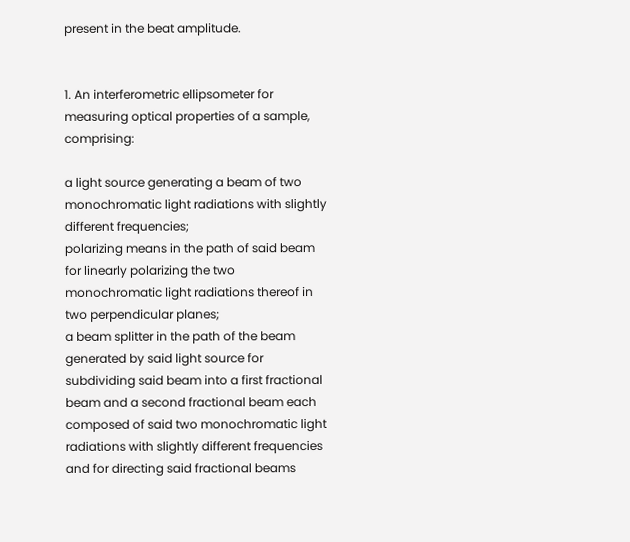present in the beat amplitude.


1. An interferometric ellipsometer for measuring optical properties of a sample, comprising:

a light source generating a beam of two monochromatic light radiations with slightly different frequencies;
polarizing means in the path of said beam for linearly polarizing the two monochromatic light radiations thereof in two perpendicular planes;
a beam splitter in the path of the beam generated by said light source for subdividing said beam into a first fractional beam and a second fractional beam each composed of said two monochromatic light radiations with slightly different frequencies and for directing said fractional beams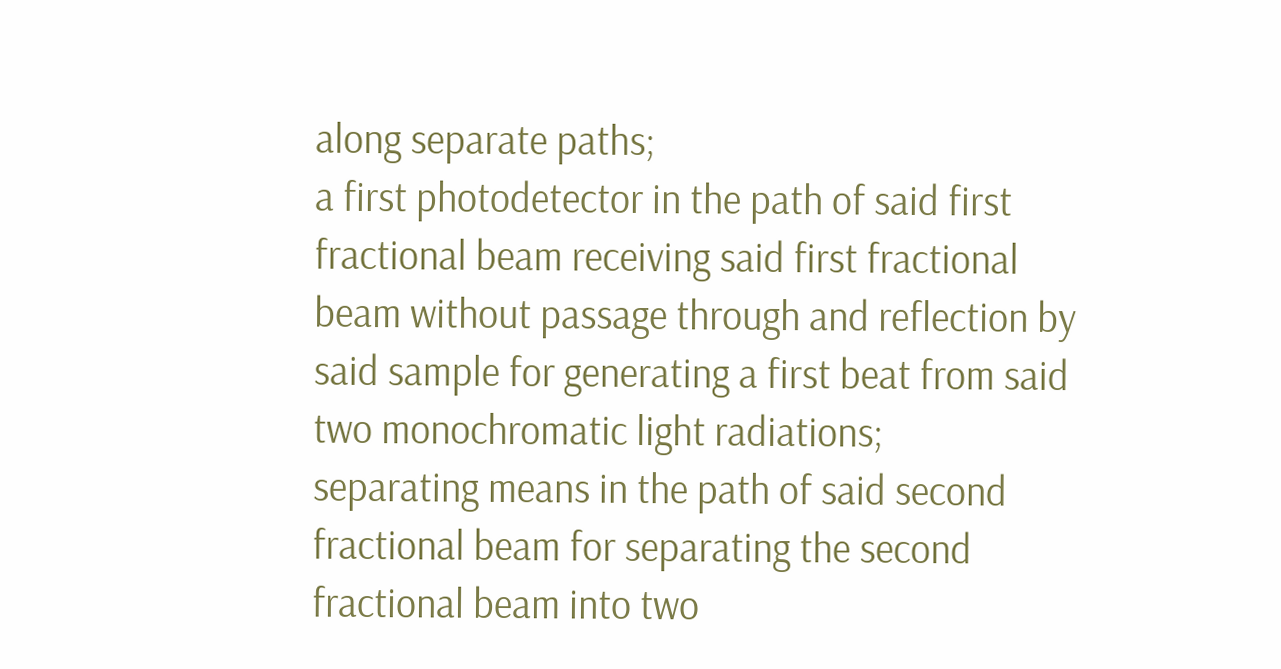along separate paths;
a first photodetector in the path of said first fractional beam receiving said first fractional beam without passage through and reflection by said sample for generating a first beat from said two monochromatic light radiations;
separating means in the path of said second fractional beam for separating the second fractional beam into two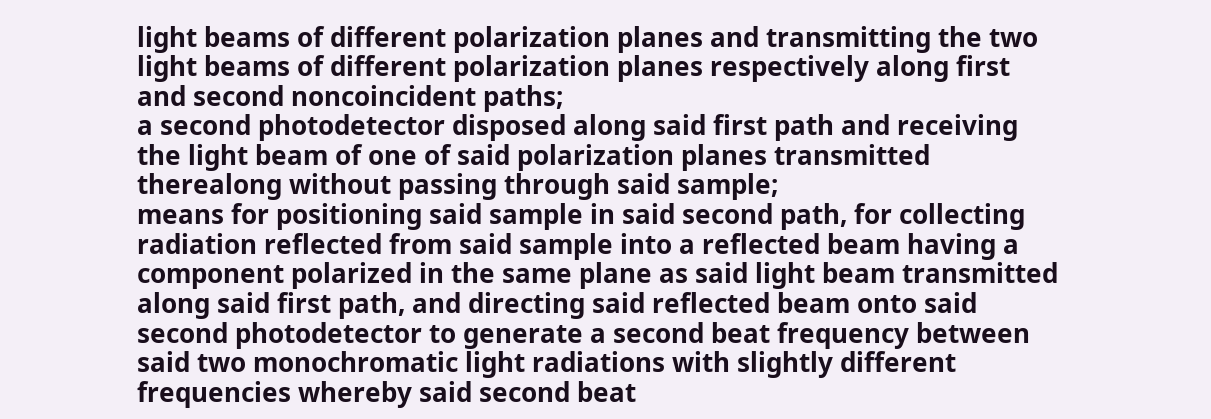light beams of different polarization planes and transmitting the two light beams of different polarization planes respectively along first and second noncoincident paths;
a second photodetector disposed along said first path and receiving the light beam of one of said polarization planes transmitted therealong without passing through said sample;
means for positioning said sample in said second path, for collecting radiation reflected from said sample into a reflected beam having a component polarized in the same plane as said light beam transmitted along said first path, and directing said reflected beam onto said second photodetector to generate a second beat frequency between said two monochromatic light radiations with slightly different frequencies whereby said second beat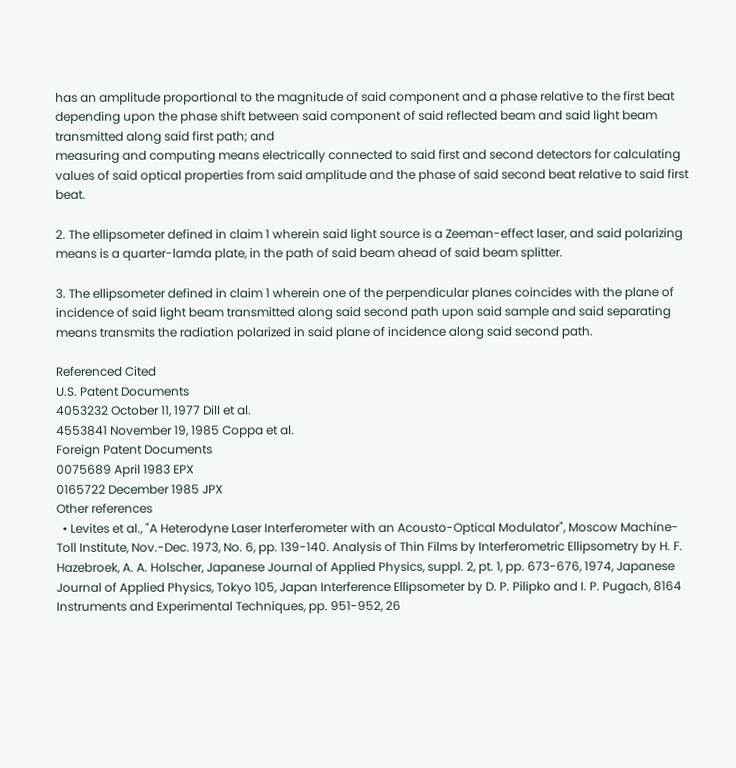has an amplitude proportional to the magnitude of said component and a phase relative to the first beat depending upon the phase shift between said component of said reflected beam and said light beam transmitted along said first path; and
measuring and computing means electrically connected to said first and second detectors for calculating values of said optical properties from said amplitude and the phase of said second beat relative to said first beat.

2. The ellipsometer defined in claim 1 wherein said light source is a Zeeman-effect laser, and said polarizing means is a quarter-lamda plate, in the path of said beam ahead of said beam splitter.

3. The ellipsometer defined in claim 1 wherein one of the perpendicular planes coincides with the plane of incidence of said light beam transmitted along said second path upon said sample and said separating means transmits the radiation polarized in said plane of incidence along said second path.

Referenced Cited
U.S. Patent Documents
4053232 October 11, 1977 Dill et al.
4553841 November 19, 1985 Coppa et al.
Foreign Patent Documents
0075689 April 1983 EPX
0165722 December 1985 JPX
Other references
  • Levites et al., "A Heterodyne Laser Interferometer with an Acousto-Optical Modulator", Moscow Machine-Toll Institute, Nov.-Dec. 1973, No. 6, pp. 139-140. Analysis of Thin Films by Interferometric Ellipsometry by H. F. Hazebroek, A. A. Holscher, Japanese Journal of Applied Physics, suppl. 2, pt. 1, pp. 673-676, 1974, Japanese Journal of Applied Physics, Tokyo 105, Japan Interference Ellipsometer by D. P. Pilipko and I. P. Pugach, 8164 Instruments and Experimental Techniques, pp. 951-952, 26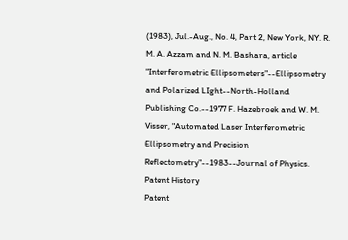(1983), Jul.-Aug., No. 4, Part 2, New York, NY. R. M. A. Azzam and N. M. Bashara, article "Interferometric Ellipsometers"--Ellipsometry and Polarized LIght--North-Holland Publishing Co.--1977 F. Hazebroek and W. M. Visser, "Automated Laser Interferometric Ellipsometry and Precision Reflectometry"--1983--Journal of Physics.
Patent History
Patent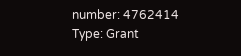number: 4762414
Type: Grant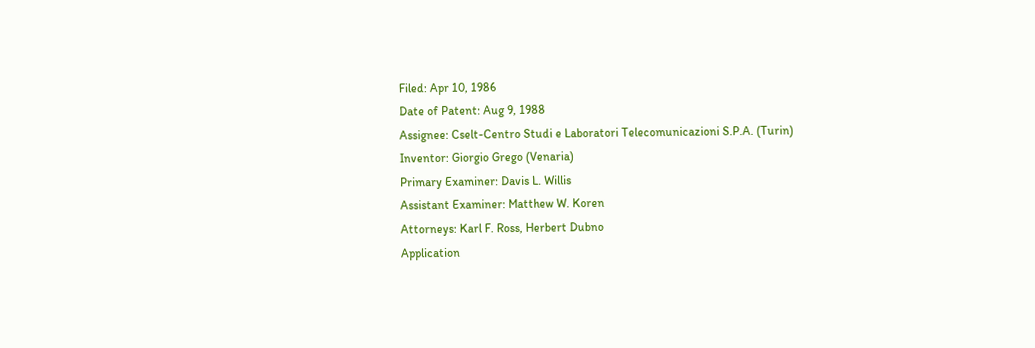Filed: Apr 10, 1986
Date of Patent: Aug 9, 1988
Assignee: Cselt-Centro Studi e Laboratori Telecomunicazioni S.P.A. (Turin)
Inventor: Giorgio Grego (Venaria)
Primary Examiner: Davis L. Willis
Assistant Examiner: Matthew W. Koren
Attorneys: Karl F. Ross, Herbert Dubno
Application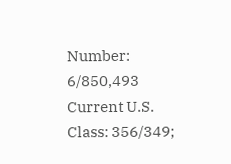Number: 6/850,493
Current U.S. Class: 356/349;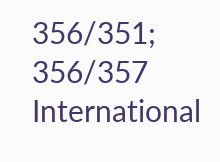356/351; 356/357
International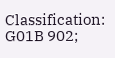Classification: G01B 902;